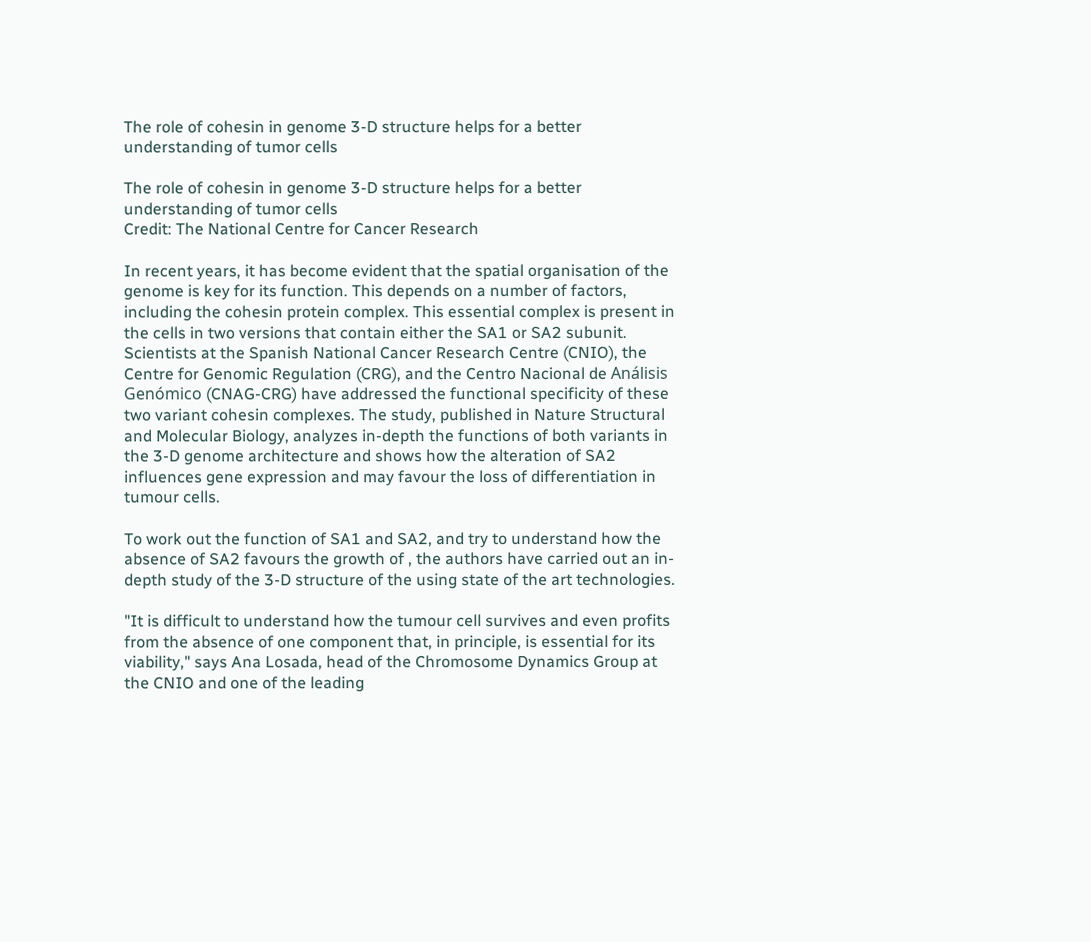The role of cohesin in genome 3-D structure helps for a better understanding of tumor cells

The role of cohesin in genome 3-D structure helps for a better understanding of tumor cells
Credit: The National Centre for Cancer Research

In recent years, it has become evident that the spatial organisation of the genome is key for its function. This depends on a number of factors, including the cohesin protein complex. This essential complex is present in the cells in two versions that contain either the SA1 or SA2 subunit. Scientists at the Spanish National Cancer Research Centre (CNIO), the Centre for Genomic Regulation (CRG), and the Centro Nacional de Análisis Genómico (CNAG-CRG) have addressed the functional specificity of these two variant cohesin complexes. The study, published in Nature Structural and Molecular Biology, analyzes in-depth the functions of both variants in the 3-D genome architecture and shows how the alteration of SA2 influences gene expression and may favour the loss of differentiation in tumour cells.

To work out the function of SA1 and SA2, and try to understand how the absence of SA2 favours the growth of , the authors have carried out an in-depth study of the 3-D structure of the using state of the art technologies.

"It is difficult to understand how the tumour cell survives and even profits from the absence of one component that, in principle, is essential for its viability," says Ana Losada, head of the Chromosome Dynamics Group at the CNIO and one of the leading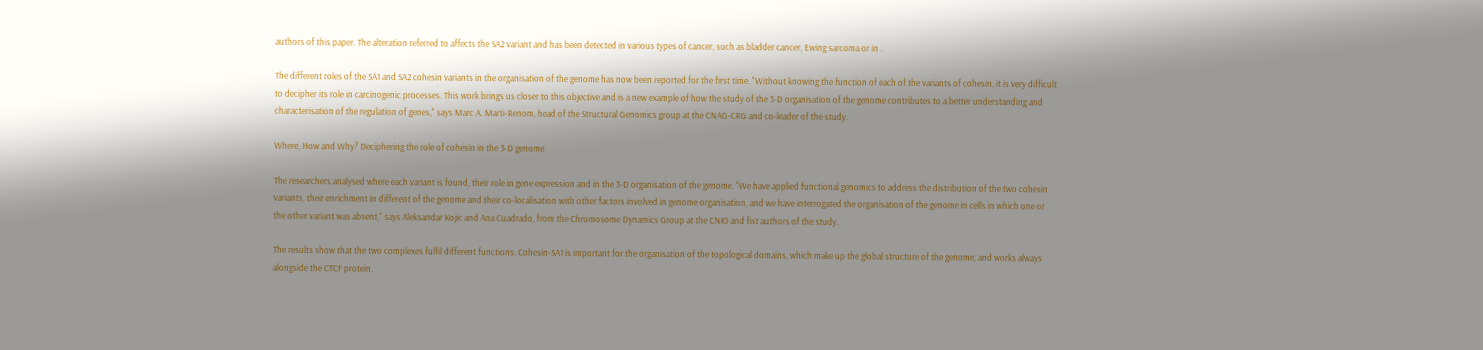authors of this paper. The alteration referred to affects the SA2 variant and has been detected in various types of cancer, such as bladder cancer, Ewing sarcoma or in .

The different roles of the SA1 and SA2 cohesin variants in the organisation of the genome has now been reported for the first time. "Without knowing the function of each of the variants of cohesin, it is very difficult to decipher its role in carcinogenic processes. This work brings us closer to this objective and is a new example of how the study of the 3-D organisation of the genome contributes to a better understanding and characterisation of the regulation of genes," says Marc A. Marti-Renom, head of the Structural Genomics group at the CNAG-CRG and co-leader of the study.

Where, How and Why? Deciphering the role of cohesin in the 3-D genome

The researchers analysed where each variant is found, their role in gene expression and in the 3-D organisation of the genome. "We have applied functional genomics to address the distribution of the two cohesin variants, their enrichment in different of the genome and their co-localisation with other factors involved in genome organisation, and we have interrogated the organisation of the genome in cells in which one or the other variant was absent," says Aleksandar Kojic and Ana Cuadrado, from the Chromosome Dynamics Group at the CNIO and fist authors of the study.

The results show that the two complexes fulfil different functions. Cohesin-SA1 is important for the organisation of the topological domains, which make up the global structure of the genome, and works always alongside the CTCF protein.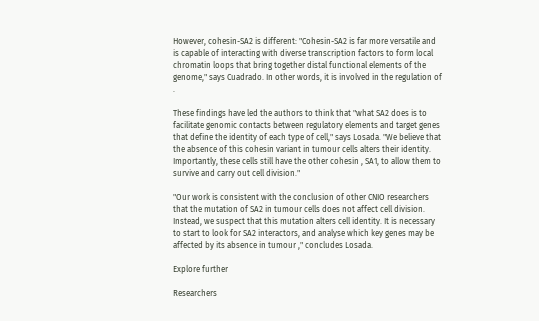However, cohesin-SA2 is different: "Cohesin-SA2 is far more versatile and is capable of interacting with diverse transcription factors to form local chromatin loops that bring together distal functional elements of the genome," says Cuadrado. In other words, it is involved in the regulation of .

These findings have led the authors to think that "what SA2 does is to facilitate genomic contacts between regulatory elements and target genes that define the identity of each type of cell," says Losada. "We believe that the absence of this cohesin variant in tumour cells alters their identity. Importantly, these cells still have the other cohesin , SA1, to allow them to survive and carry out cell division."

"Our work is consistent with the conclusion of other CNIO researchers that the mutation of SA2 in tumour cells does not affect cell division. Instead, we suspect that this mutation alters cell identity. It is necessary to start to look for SA2 interactors, and analyse which key genes may be affected by its absence in tumour ," concludes Losada.

Explore further

Researchers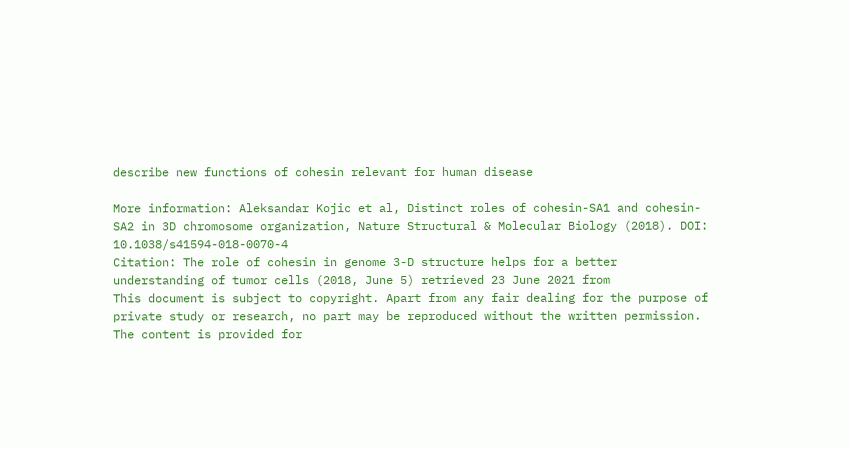describe new functions of cohesin relevant for human disease

More information: Aleksandar Kojic et al, Distinct roles of cohesin-SA1 and cohesin-SA2 in 3D chromosome organization, Nature Structural & Molecular Biology (2018). DOI: 10.1038/s41594-018-0070-4
Citation: The role of cohesin in genome 3-D structure helps for a better understanding of tumor cells (2018, June 5) retrieved 23 June 2021 from
This document is subject to copyright. Apart from any fair dealing for the purpose of private study or research, no part may be reproduced without the written permission. The content is provided for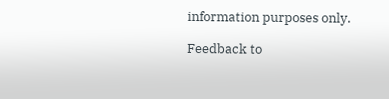information purposes only.

Feedback to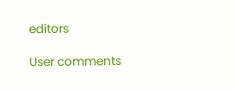editors

User comments